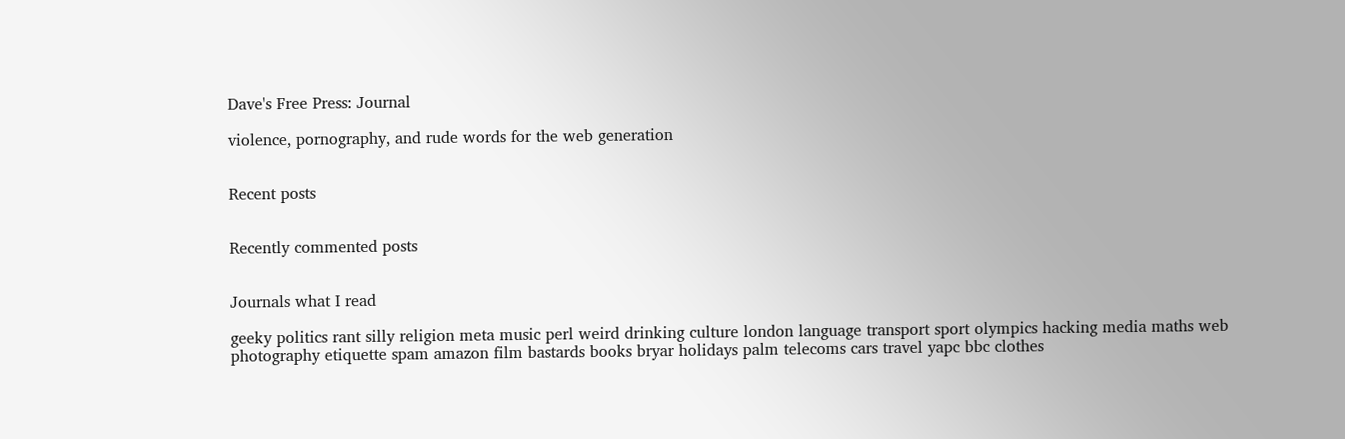Dave's Free Press: Journal

violence, pornography, and rude words for the web generation


Recent posts


Recently commented posts


Journals what I read

geeky politics rant silly religion meta music perl weird drinking culture london language transport sport olympics hacking media maths web photography etiquette spam amazon film bastards books bryar holidays palm telecoms cars travel yapc bbc clothes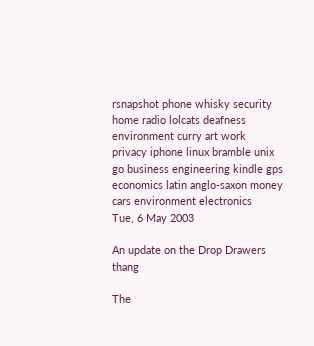rsnapshot phone whisky security home radio lolcats deafness environment curry art work privacy iphone linux bramble unix go business engineering kindle gps economics latin anglo-saxon money cars environment electronics
Tue, 6 May 2003

An update on the Drop Drawers thang

The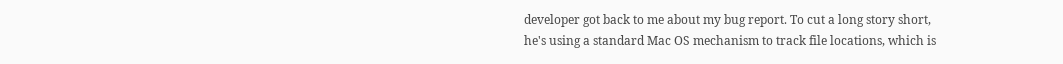developer got back to me about my bug report. To cut a long story short, he's using a standard Mac OS mechanism to track file locations, which is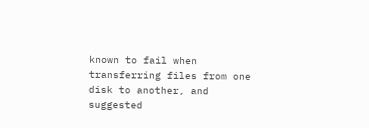known to fail when transferring files from one disk to another, and suggested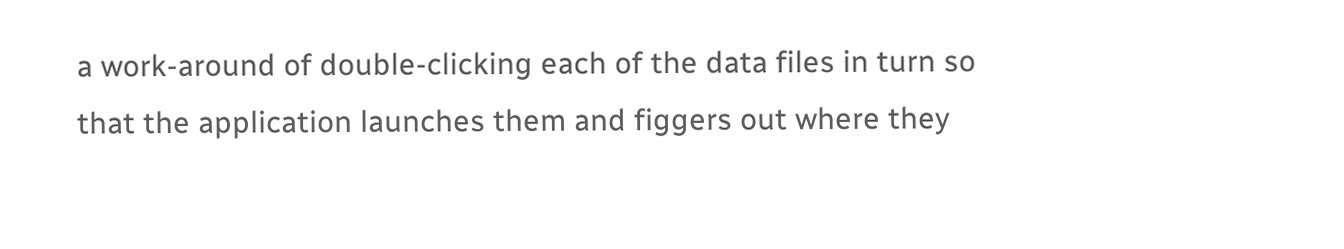a work-around of double-clicking each of the data files in turn so that the application launches them and figgers out where they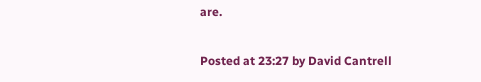are.

Posted at 23:27 by David Cantrell